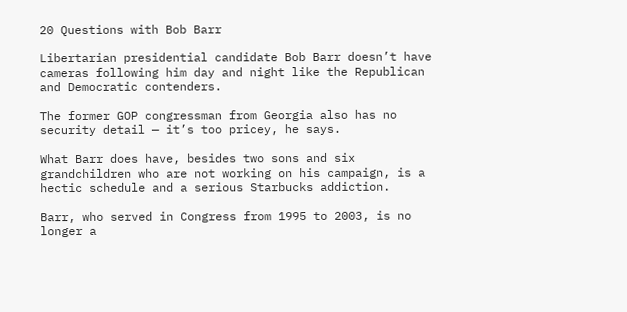20 Questions with Bob Barr

Libertarian presidential candidate Bob Barr doesn’t have cameras following him day and night like the Republican and Democratic contenders.

The former GOP congressman from Georgia also has no security detail — it’s too pricey, he says.

What Barr does have, besides two sons and six grandchildren who are not working on his campaign, is a hectic schedule and a serious Starbucks addiction.

Barr, who served in Congress from 1995 to 2003, is no longer a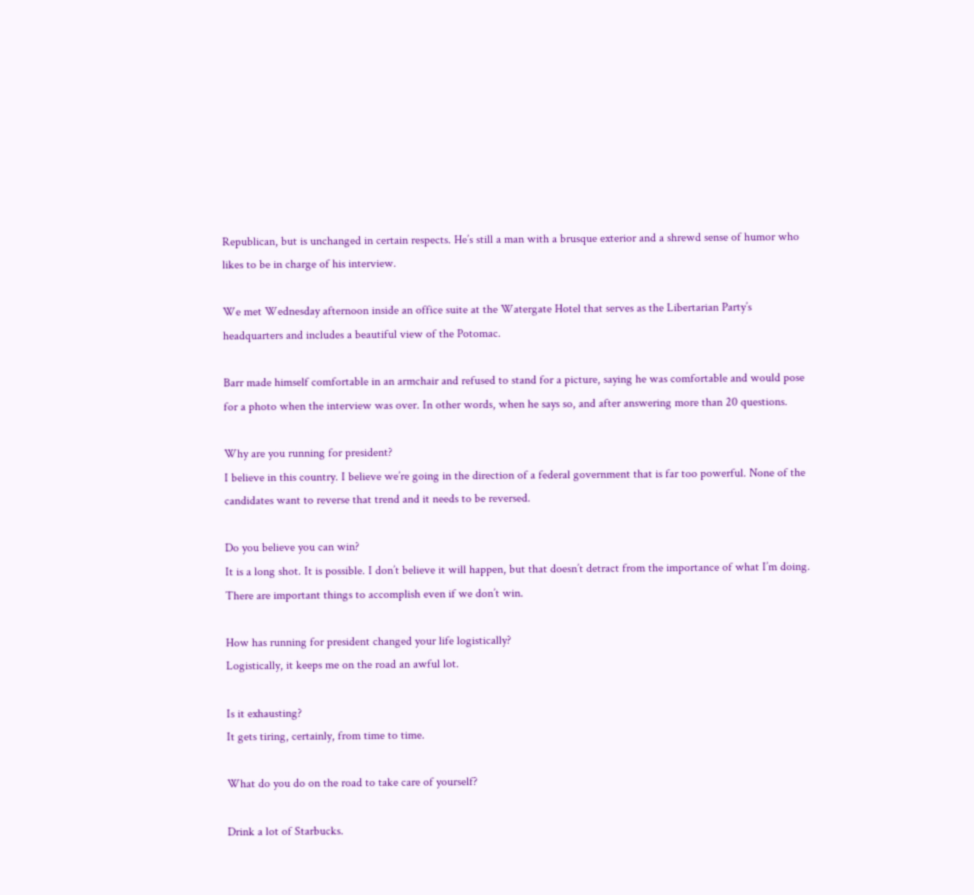Republican, but is unchanged in certain respects. He’s still a man with a brusque exterior and a shrewd sense of humor who likes to be in charge of his interview.

We met Wednesday afternoon inside an office suite at the Watergate Hotel that serves as the Libertarian Party’s headquarters and includes a beautiful view of the Potomac.

Barr made himself comfortable in an armchair and refused to stand for a picture, saying he was comfortable and would pose for a photo when the interview was over. In other words, when he says so, and after answering more than 20 questions.

Why are you running for president?
I believe in this country. I believe we’re going in the direction of a federal government that is far too powerful. None of the candidates want to reverse that trend and it needs to be reversed.

Do you believe you can win?
It is a long shot. It is possible. I don’t believe it will happen, but that doesn’t detract from the importance of what I’m doing. There are important things to accomplish even if we don’t win.

How has running for president changed your life logistically?
Logistically, it keeps me on the road an awful lot.

Is it exhausting?
It gets tiring, certainly, from time to time.

What do you do on the road to take care of yourself?

Drink a lot of Starbucks.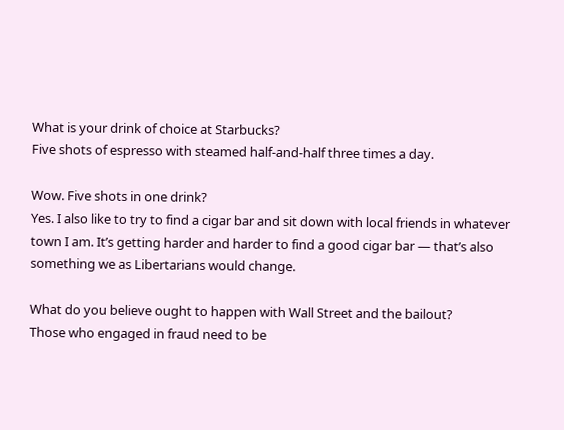What is your drink of choice at Starbucks?
Five shots of espresso with steamed half-and-half three times a day.

Wow. Five shots in one drink?
Yes. I also like to try to find a cigar bar and sit down with local friends in whatever town I am. It’s getting harder and harder to find a good cigar bar — that’s also something we as Libertarians would change.

What do you believe ought to happen with Wall Street and the bailout?
Those who engaged in fraud need to be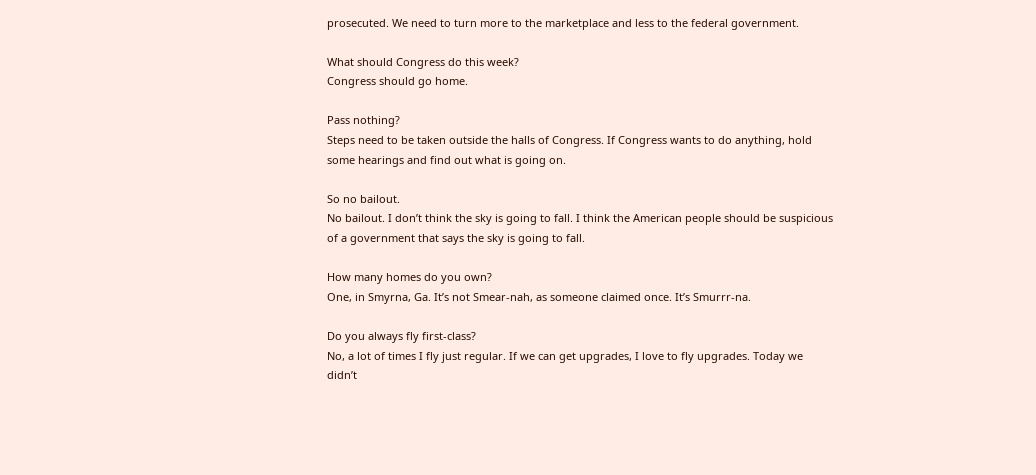prosecuted. We need to turn more to the marketplace and less to the federal government.

What should Congress do this week?
Congress should go home.

Pass nothing?
Steps need to be taken outside the halls of Congress. If Congress wants to do anything, hold some hearings and find out what is going on.

So no bailout.
No bailout. I don’t think the sky is going to fall. I think the American people should be suspicious of a government that says the sky is going to fall.

How many homes do you own?
One, in Smyrna, Ga. It’s not Smear-nah, as someone claimed once. It’s Smurrr-na.

Do you always fly first-class?
No, a lot of times I fly just regular. If we can get upgrades, I love to fly upgrades. Today we didn’t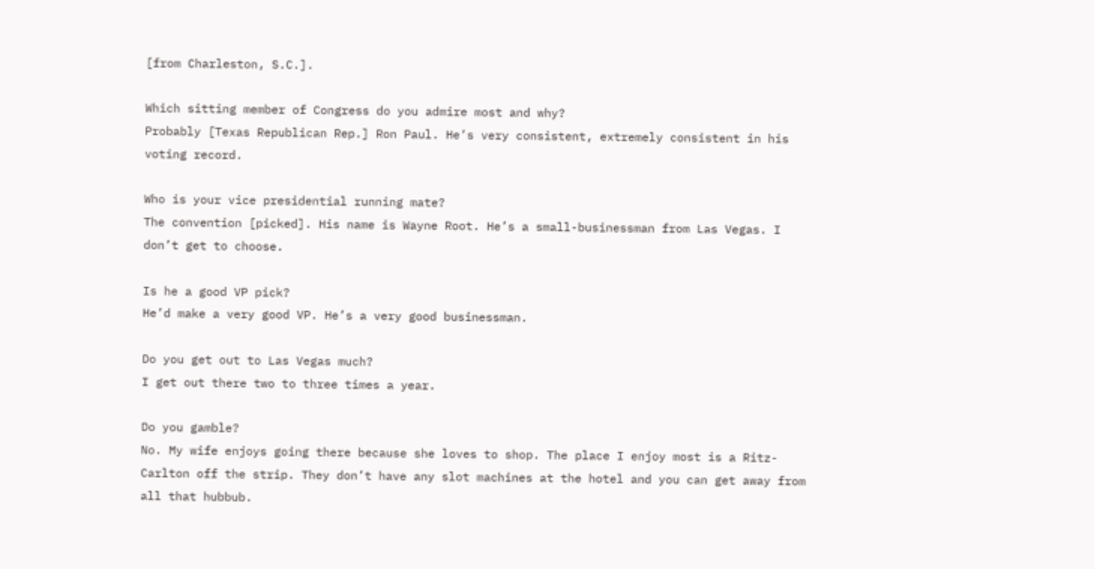[from Charleston, S.C.].

Which sitting member of Congress do you admire most and why?
Probably [Texas Republican Rep.] Ron Paul. He’s very consistent, extremely consistent in his voting record.

Who is your vice presidential running mate?
The convention [picked]. His name is Wayne Root. He’s a small-businessman from Las Vegas. I don’t get to choose.

Is he a good VP pick?
He’d make a very good VP. He’s a very good businessman.

Do you get out to Las Vegas much?
I get out there two to three times a year.

Do you gamble?
No. My wife enjoys going there because she loves to shop. The place I enjoy most is a Ritz-Carlton off the strip. They don’t have any slot machines at the hotel and you can get away from all that hubbub.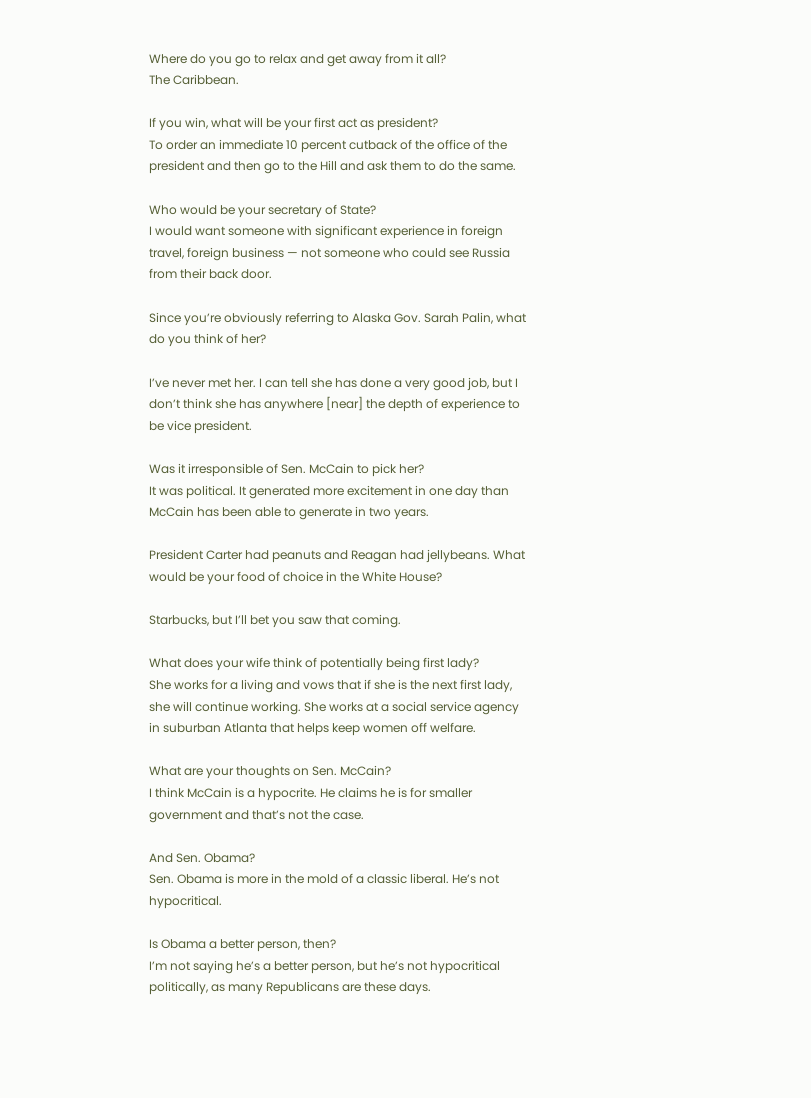Where do you go to relax and get away from it all?
The Caribbean.

If you win, what will be your first act as president?
To order an immediate 10 percent cutback of the office of the president and then go to the Hill and ask them to do the same.

Who would be your secretary of State?
I would want someone with significant experience in foreign travel, foreign business — not someone who could see Russia from their back door.

Since you’re obviously referring to Alaska Gov. Sarah Palin, what do you think of her?

I’ve never met her. I can tell she has done a very good job, but I don’t think she has anywhere [near] the depth of experience to be vice president.

Was it irresponsible of Sen. McCain to pick her?
It was political. It generated more excitement in one day than McCain has been able to generate in two years.

President Carter had peanuts and Reagan had jellybeans. What would be your food of choice in the White House?

Starbucks, but I’ll bet you saw that coming.

What does your wife think of potentially being first lady?
She works for a living and vows that if she is the next first lady, she will continue working. She works at a social service agency in suburban Atlanta that helps keep women off welfare.

What are your thoughts on Sen. McCain?
I think McCain is a hypocrite. He claims he is for smaller government and that’s not the case.

And Sen. Obama?
Sen. Obama is more in the mold of a classic liberal. He’s not hypocritical.

Is Obama a better person, then?
I’m not saying he’s a better person, but he’s not hypocritical politically, as many Republicans are these days.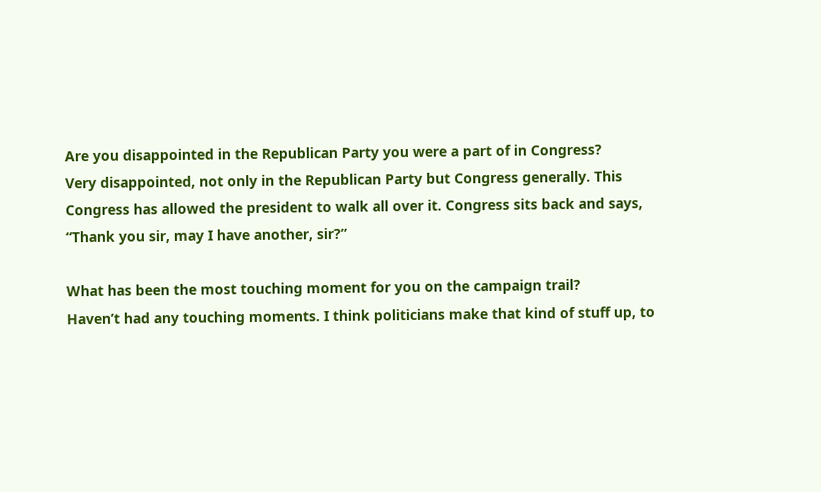Are you disappointed in the Republican Party you were a part of in Congress?
Very disappointed, not only in the Republican Party but Congress generally. This Congress has allowed the president to walk all over it. Congress sits back and says, “Thank you sir, may I have another, sir?”

What has been the most touching moment for you on the campaign trail?
Haven’t had any touching moments. I think politicians make that kind of stuff up, to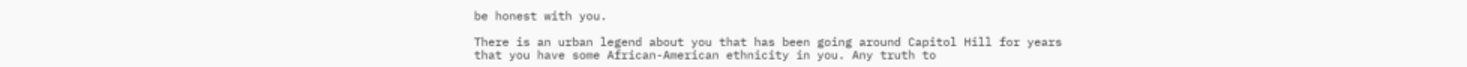be honest with you.

There is an urban legend about you that has been going around Capitol Hill for years that you have some African-American ethnicity in you. Any truth to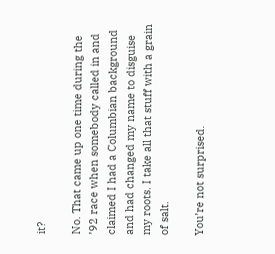it?

No. That came up one time during the ’92 race when somebody called in and claimed I had a Columbian background and had changed my name to disguise my roots. I take all that stuff with a grain of salt.

You’re not surprised.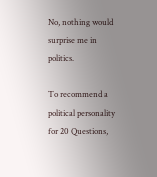No, nothing would surprise me in politics.

To recommend a political personality for 20 Questions,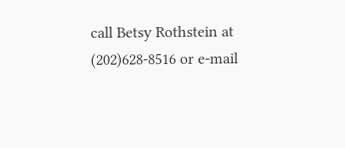call Betsy Rothstein at (202)628-8516 or e-mail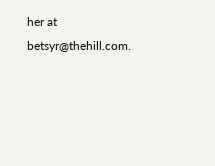her at betsyr@thehill.com.